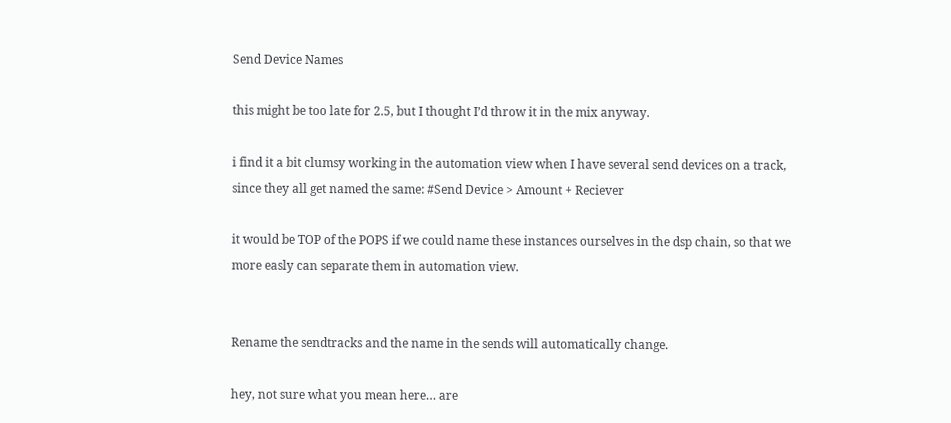Send Device Names

this might be too late for 2.5, but I thought I’d throw it in the mix anyway.

i find it a bit clumsy working in the automation view when I have several send devices on a track,
since they all get named the same: #Send Device > Amount + Reciever

it would be TOP of the POPS if we could name these instances ourselves in the dsp chain, so that we more easly can separate them in automation view.


Rename the sendtracks and the name in the sends will automatically change.

hey, not sure what you mean here… are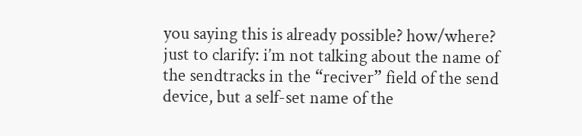you saying this is already possible? how/where?
just to clarify: i’m not talking about the name of the sendtracks in the “reciver” field of the send device, but a self-set name of the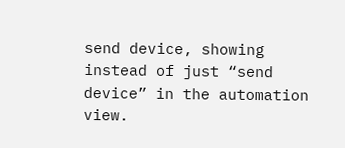send device, showing instead of just “send device” in the automation view.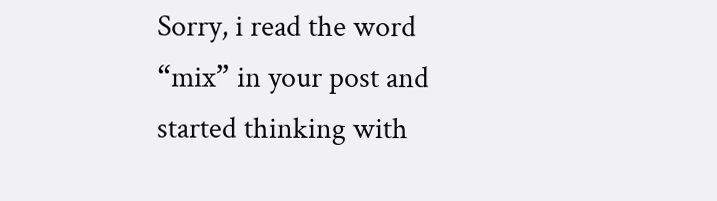Sorry, i read the word “mix” in your post and started thinking with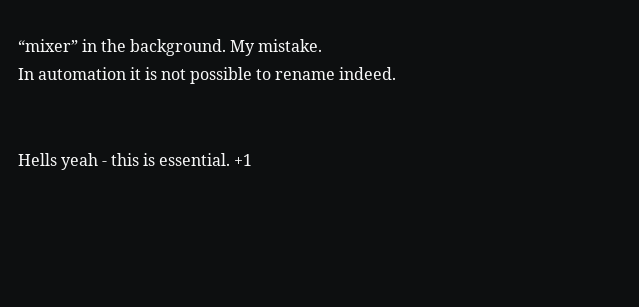“mixer” in the background. My mistake.
In automation it is not possible to rename indeed.


Hells yeah - this is essential. +1